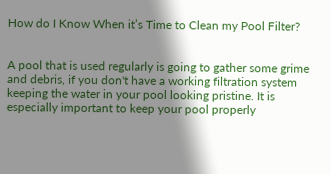How do I Know When it’s Time to Clean my Pool Filter?


A pool that is used regularly is going to gather some grime and debris, if you don't have a working filtration system keeping the water in your pool looking pristine. It is especially important to keep your pool properly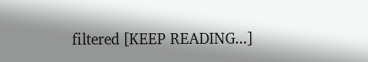filtered [KEEP READING...]